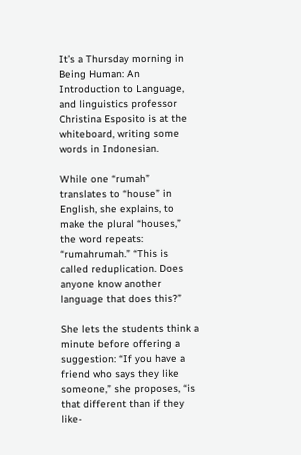It’s a Thursday morning in Being Human: An Introduction to Language, and linguistics professor Christina Esposito is at the whiteboard, writing some words in Indonesian.

While one “rumah” translates to “house” in English, she explains, to make the plural “houses,” the word repeats: “rumahrumah.” “This is called reduplication. Does anyone know another language that does this?”

She lets the students think a minute before offering a suggestion: “If you have a friend who says they like someone,” she proposes, “is that different than if they like-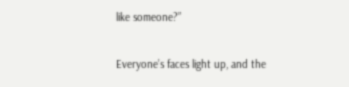like someone?”

Everyone’s faces light up, and the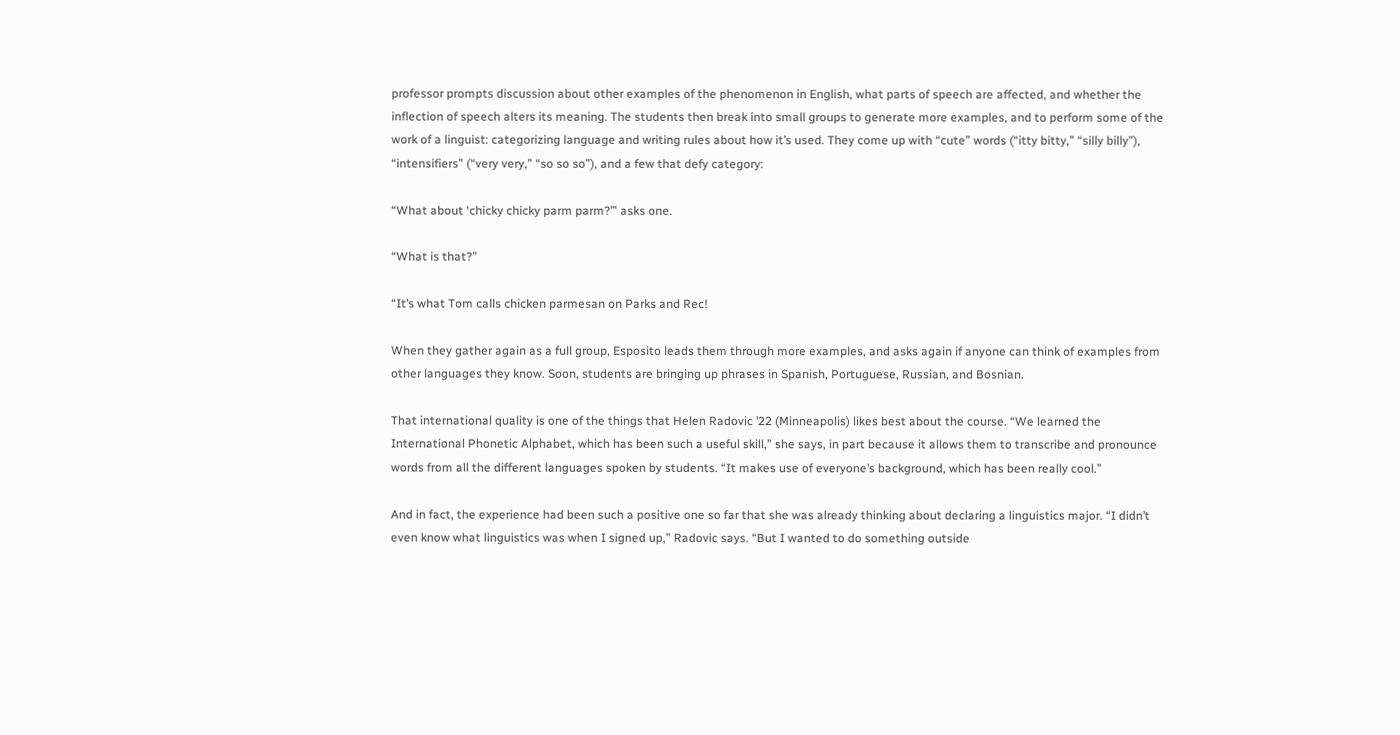professor prompts discussion about other examples of the phenomenon in English, what parts of speech are affected, and whether the inflection of speech alters its meaning. The students then break into small groups to generate more examples, and to perform some of the work of a linguist: categorizing language and writing rules about how it’s used. They come up with “cute” words (“itty bitty,” “silly billy”), “intensifiers” (“very very,” “so so so”), and a few that defy category:

“What about ‘chicky chicky parm parm?’” asks one.

“What is that?”

“It’s what Tom calls chicken parmesan on Parks and Rec!

When they gather again as a full group, Esposito leads them through more examples, and asks again if anyone can think of examples from other languages they know. Soon, students are bringing up phrases in Spanish, Portuguese, Russian, and Bosnian.

That international quality is one of the things that Helen Radovic ’22 (Minneapolis) likes best about the course. “We learned the International Phonetic Alphabet, which has been such a useful skill,” she says, in part because it allows them to transcribe and pronounce words from all the different languages spoken by students. “It makes use of everyone’s background, which has been really cool.”

And in fact, the experience had been such a positive one so far that she was already thinking about declaring a linguistics major. “I didn’t even know what linguistics was when I signed up,” Radovic says. “But I wanted to do something outside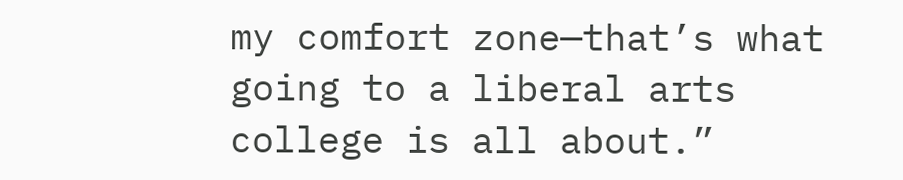my comfort zone—that’s what going to a liberal arts college is all about.”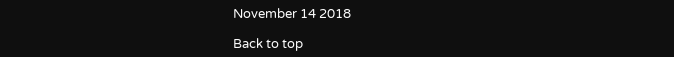November 14 2018

Back to top